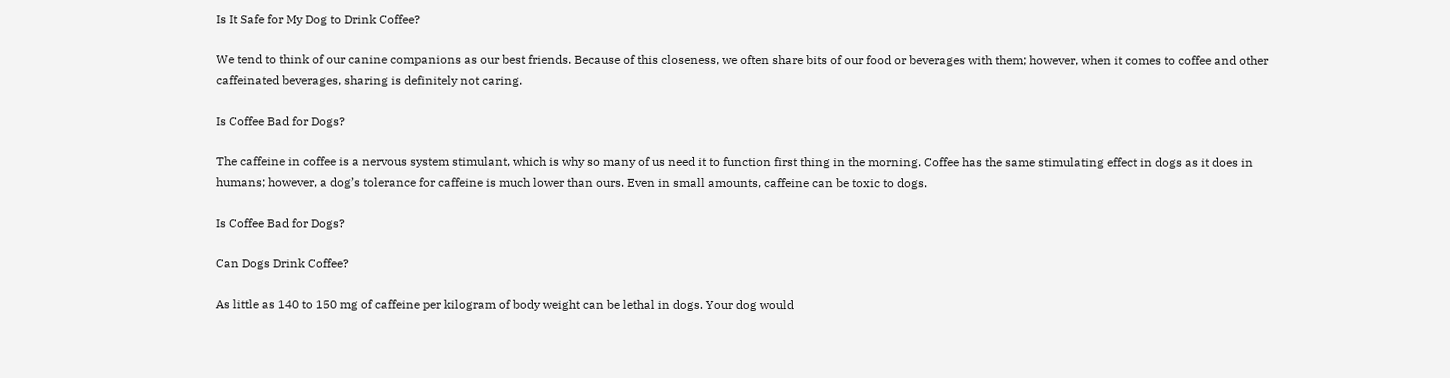Is It Safe for My Dog to Drink Coffee?

We tend to think of our canine companions as our best friends. Because of this closeness, we often share bits of our food or beverages with them; however, when it comes to coffee and other caffeinated beverages, sharing is definitely not caring.

Is Coffee Bad for Dogs?

The caffeine in coffee is a nervous system stimulant, which is why so many of us need it to function first thing in the morning. Coffee has the same stimulating effect in dogs as it does in humans; however, a dog’s tolerance for caffeine is much lower than ours. Even in small amounts, caffeine can be toxic to dogs.

Is Coffee Bad for Dogs?

Can Dogs Drink Coffee?

As little as 140 to 150 mg of caffeine per kilogram of body weight can be lethal in dogs. Your dog would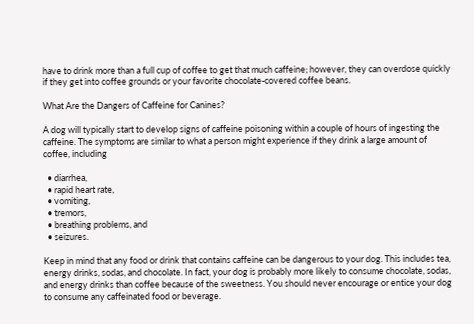have to drink more than a full cup of coffee to get that much caffeine; however, they can overdose quickly if they get into coffee grounds or your favorite chocolate-covered coffee beans.

What Are the Dangers of Caffeine for Canines?

A dog will typically start to develop signs of caffeine poisoning within a couple of hours of ingesting the caffeine. The symptoms are similar to what a person might experience if they drink a large amount of coffee, including

  • diarrhea,
  • rapid heart rate,
  • vomiting,
  • tremors,
  • breathing problems, and
  • seizures.

Keep in mind that any food or drink that contains caffeine can be dangerous to your dog. This includes tea, energy drinks, sodas, and chocolate. In fact, your dog is probably more likely to consume chocolate, sodas, and energy drinks than coffee because of the sweetness. You should never encourage or entice your dog to consume any caffeinated food or beverage.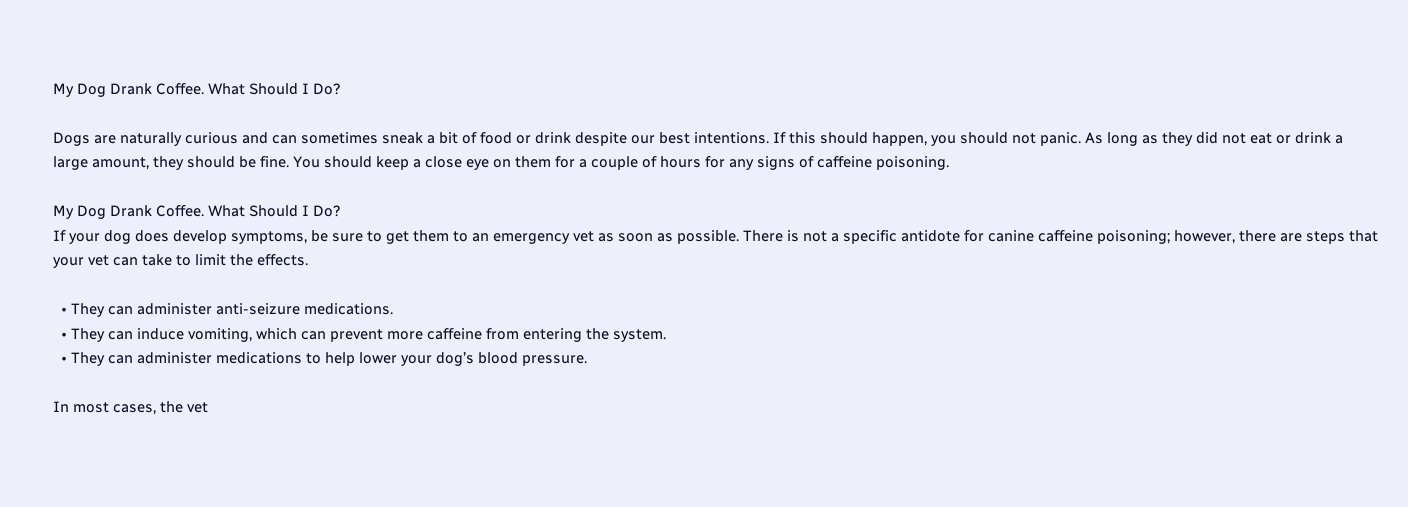My Dog Drank Coffee. What Should I Do?

Dogs are naturally curious and can sometimes sneak a bit of food or drink despite our best intentions. If this should happen, you should not panic. As long as they did not eat or drink a large amount, they should be fine. You should keep a close eye on them for a couple of hours for any signs of caffeine poisoning.

My Dog Drank Coffee. What Should I Do?
If your dog does develop symptoms, be sure to get them to an emergency vet as soon as possible. There is not a specific antidote for canine caffeine poisoning; however, there are steps that your vet can take to limit the effects.

  • They can administer anti-seizure medications.
  • They can induce vomiting, which can prevent more caffeine from entering the system.
  • They can administer medications to help lower your dog’s blood pressure.

In most cases, the vet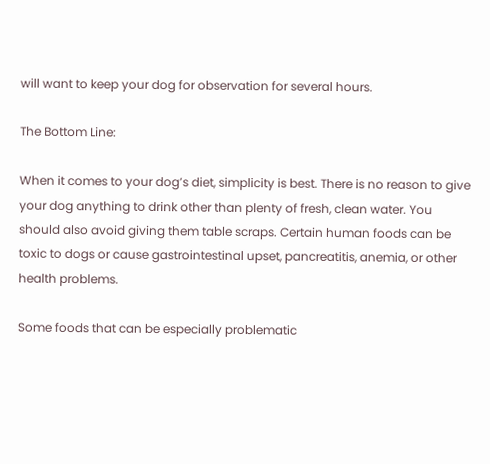will want to keep your dog for observation for several hours.

The Bottom Line:

When it comes to your dog’s diet, simplicity is best. There is no reason to give your dog anything to drink other than plenty of fresh, clean water. You should also avoid giving them table scraps. Certain human foods can be toxic to dogs or cause gastrointestinal upset, pancreatitis, anemia, or other health problems.

Some foods that can be especially problematic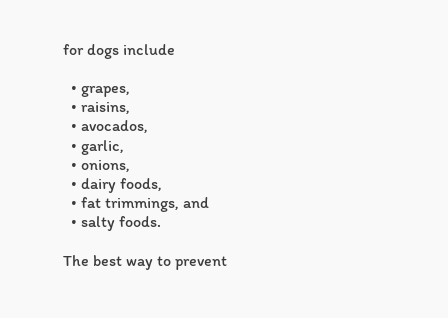for dogs include

  • grapes,
  • raisins,
  • avocados,
  • garlic,
  • onions,
  • dairy foods,
  • fat trimmings, and
  • salty foods.

The best way to prevent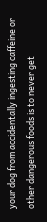your dog from accidentally ingesting caffeine or other dangerous foods is to never get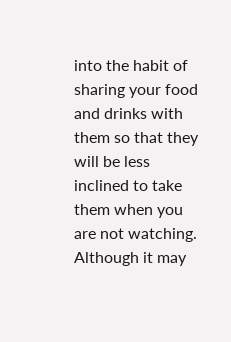into the habit of sharing your food and drinks with them so that they will be less inclined to take them when you are not watching. Although it may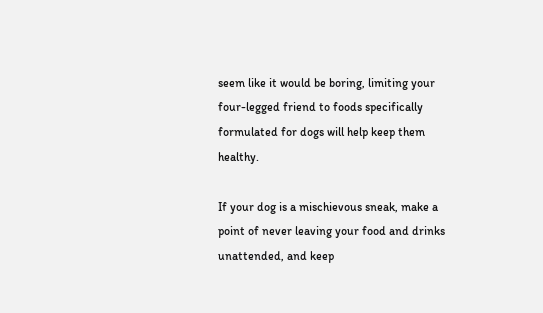seem like it would be boring, limiting your four-legged friend to foods specifically formulated for dogs will help keep them healthy.

If your dog is a mischievous sneak, make a point of never leaving your food and drinks unattended, and keep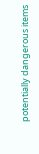potentially dangerous items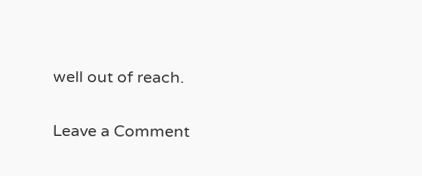well out of reach.

Leave a Comment